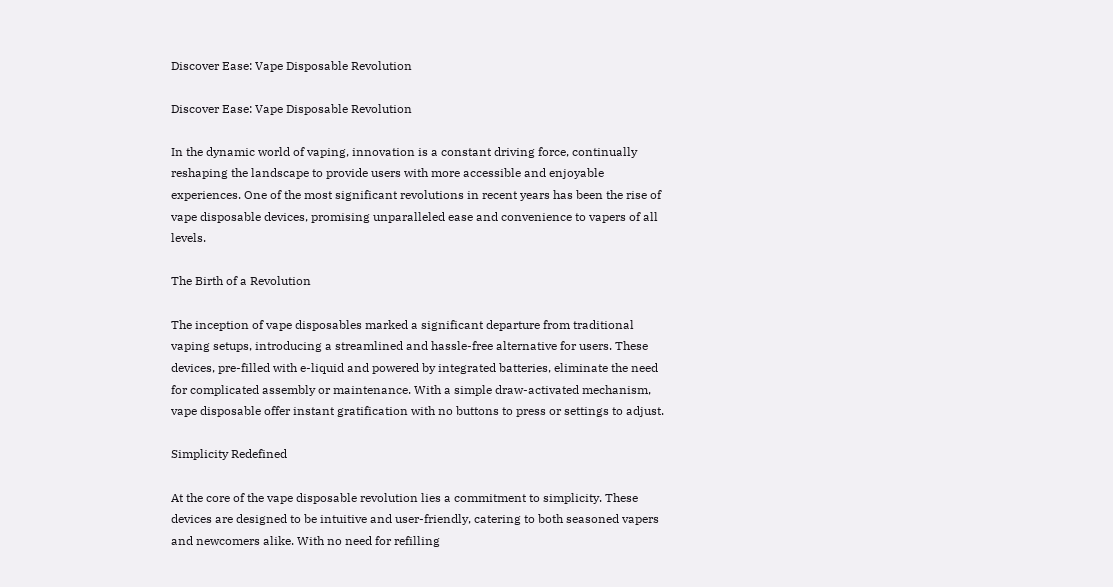Discover Ease: Vape Disposable Revolution

Discover Ease: Vape Disposable Revolution

In the dynamic world of vaping, innovation is a constant driving force, continually reshaping the landscape to provide users with more accessible and enjoyable experiences. One of the most significant revolutions in recent years has been the rise of vape disposable devices, promising unparalleled ease and convenience to vapers of all levels.

The Birth of a Revolution

The inception of vape disposables marked a significant departure from traditional vaping setups, introducing a streamlined and hassle-free alternative for users. These devices, pre-filled with e-liquid and powered by integrated batteries, eliminate the need for complicated assembly or maintenance. With a simple draw-activated mechanism, vape disposable offer instant gratification with no buttons to press or settings to adjust.

Simplicity Redefined

At the core of the vape disposable revolution lies a commitment to simplicity. These devices are designed to be intuitive and user-friendly, catering to both seasoned vapers and newcomers alike. With no need for refilling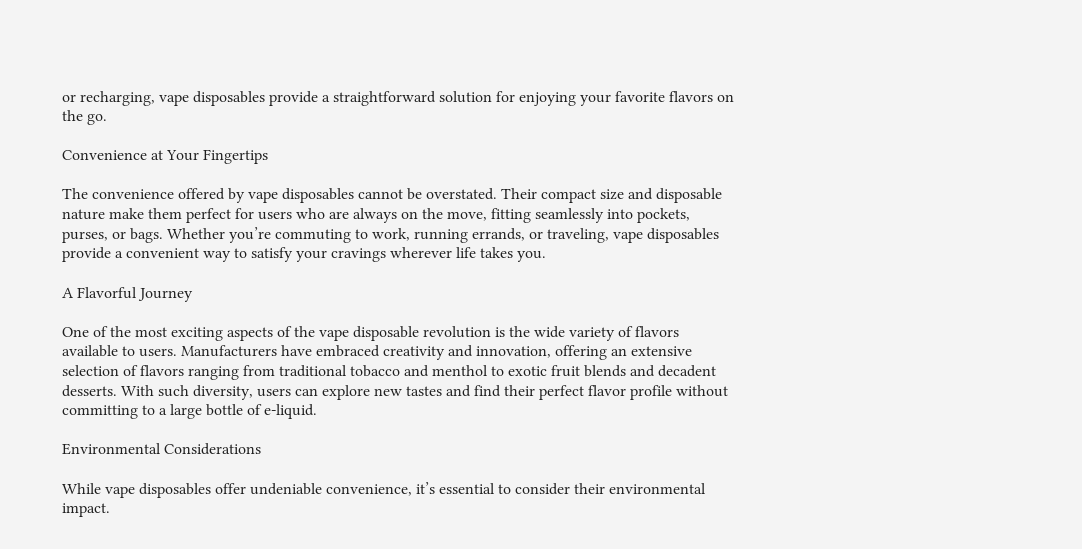or recharging, vape disposables provide a straightforward solution for enjoying your favorite flavors on the go.

Convenience at Your Fingertips

The convenience offered by vape disposables cannot be overstated. Their compact size and disposable nature make them perfect for users who are always on the move, fitting seamlessly into pockets, purses, or bags. Whether you’re commuting to work, running errands, or traveling, vape disposables provide a convenient way to satisfy your cravings wherever life takes you.

A Flavorful Journey

One of the most exciting aspects of the vape disposable revolution is the wide variety of flavors available to users. Manufacturers have embraced creativity and innovation, offering an extensive selection of flavors ranging from traditional tobacco and menthol to exotic fruit blends and decadent desserts. With such diversity, users can explore new tastes and find their perfect flavor profile without committing to a large bottle of e-liquid.

Environmental Considerations

While vape disposables offer undeniable convenience, it’s essential to consider their environmental impact.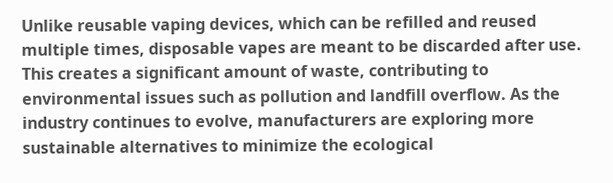Unlike reusable vaping devices, which can be refilled and reused multiple times, disposable vapes are meant to be discarded after use. This creates a significant amount of waste, contributing to environmental issues such as pollution and landfill overflow. As the industry continues to evolve, manufacturers are exploring more sustainable alternatives to minimize the ecological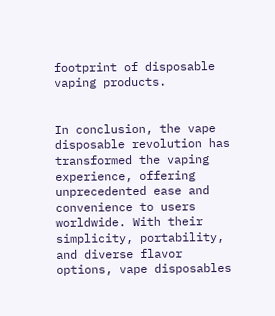footprint of disposable vaping products.


In conclusion, the vape disposable revolution has transformed the vaping experience, offering unprecedented ease and convenience to users worldwide. With their simplicity, portability, and diverse flavor options, vape disposables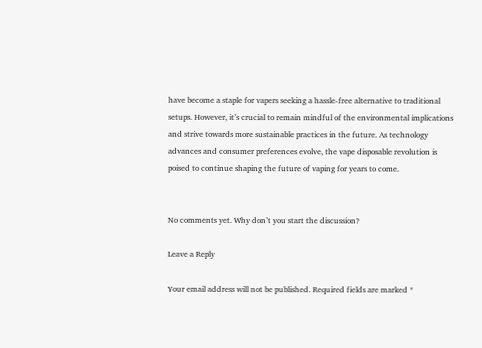have become a staple for vapers seeking a hassle-free alternative to traditional setups. However, it’s crucial to remain mindful of the environmental implications and strive towards more sustainable practices in the future. As technology advances and consumer preferences evolve, the vape disposable revolution is poised to continue shaping the future of vaping for years to come.


No comments yet. Why don’t you start the discussion?

Leave a Reply

Your email address will not be published. Required fields are marked *